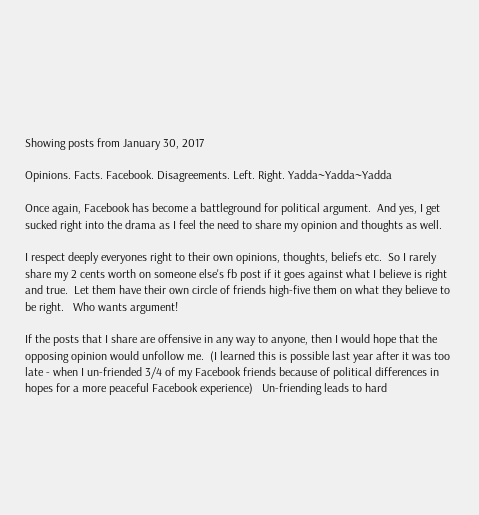Showing posts from January 30, 2017

Opinions. Facts. Facebook. Disagreements. Left. Right. Yadda~Yadda~Yadda

Once again, Facebook has become a battleground for political argument.  And yes, I get sucked right into the drama as I feel the need to share my opinion and thoughts as well.

I respect deeply everyones right to their own opinions, thoughts, beliefs etc.  So I rarely share my 2 cents worth on someone else's fb post if it goes against what I believe is right and true.  Let them have their own circle of friends high-five them on what they believe to be right.   Who wants argument!

If the posts that I share are offensive in any way to anyone, then I would hope that the opposing opinion would unfollow me.  (I learned this is possible last year after it was too late - when I un-friended 3/4 of my Facebook friends because of political differences in hopes for a more peaceful Facebook experience)   Un-friending leads to hard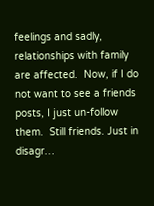feelings and sadly,  relationships with family are affected.  Now, if I do not want to see a friends posts, I just un-follow them.  Still friends. Just in disagr…